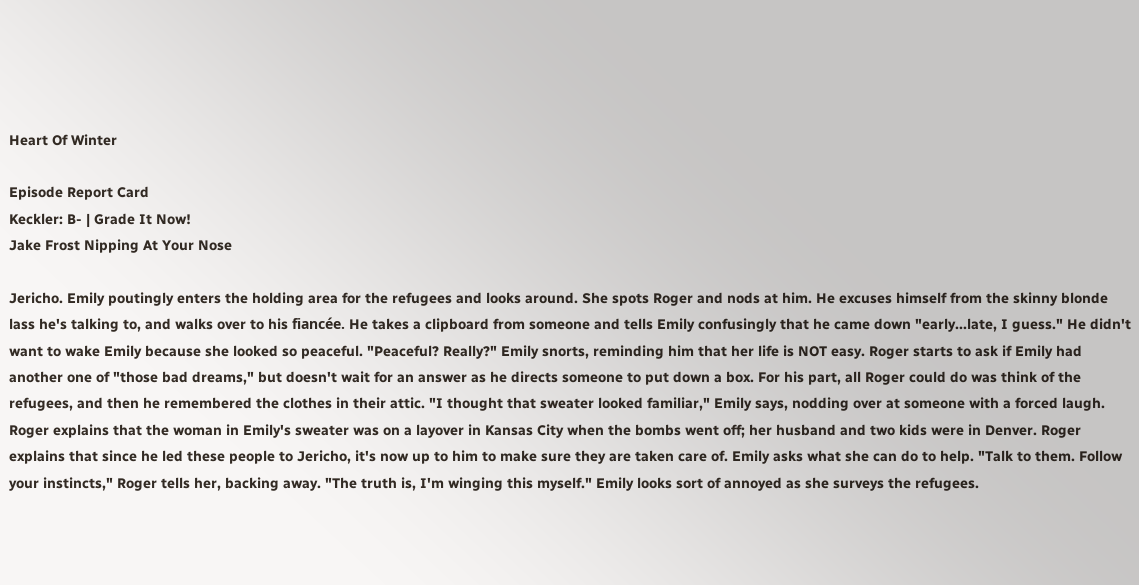Heart Of Winter

Episode Report Card
Keckler: B- | Grade It Now!
Jake Frost Nipping At Your Nose

Jericho. Emily poutingly enters the holding area for the refugees and looks around. She spots Roger and nods at him. He excuses himself from the skinny blonde lass he's talking to, and walks over to his fiancée. He takes a clipboard from someone and tells Emily confusingly that he came down "early...late, I guess." He didn't want to wake Emily because she looked so peaceful. "Peaceful? Really?" Emily snorts, reminding him that her life is NOT easy. Roger starts to ask if Emily had another one of "those bad dreams," but doesn't wait for an answer as he directs someone to put down a box. For his part, all Roger could do was think of the refugees, and then he remembered the clothes in their attic. "I thought that sweater looked familiar," Emily says, nodding over at someone with a forced laugh. Roger explains that the woman in Emily's sweater was on a layover in Kansas City when the bombs went off; her husband and two kids were in Denver. Roger explains that since he led these people to Jericho, it's now up to him to make sure they are taken care of. Emily asks what she can do to help. "Talk to them. Follow your instincts," Roger tells her, backing away. "The truth is, I'm winging this myself." Emily looks sort of annoyed as she surveys the refugees.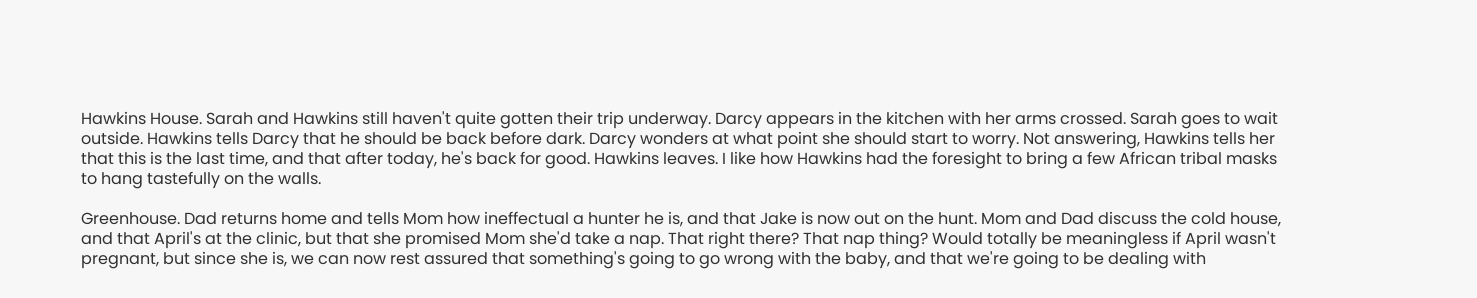Hawkins House. Sarah and Hawkins still haven't quite gotten their trip underway. Darcy appears in the kitchen with her arms crossed. Sarah goes to wait outside. Hawkins tells Darcy that he should be back before dark. Darcy wonders at what point she should start to worry. Not answering, Hawkins tells her that this is the last time, and that after today, he's back for good. Hawkins leaves. I like how Hawkins had the foresight to bring a few African tribal masks to hang tastefully on the walls.

Greenhouse. Dad returns home and tells Mom how ineffectual a hunter he is, and that Jake is now out on the hunt. Mom and Dad discuss the cold house, and that April's at the clinic, but that she promised Mom she'd take a nap. That right there? That nap thing? Would totally be meaningless if April wasn't pregnant, but since she is, we can now rest assured that something's going to go wrong with the baby, and that we're going to be dealing with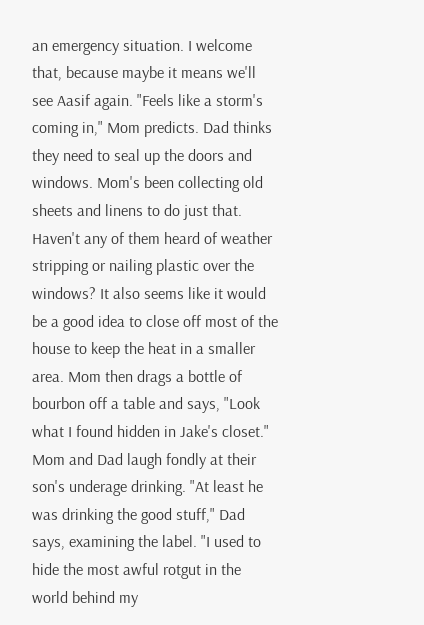an emergency situation. I welcome that, because maybe it means we'll see Aasif again. "Feels like a storm's coming in," Mom predicts. Dad thinks they need to seal up the doors and windows. Mom's been collecting old sheets and linens to do just that. Haven't any of them heard of weather stripping or nailing plastic over the windows? It also seems like it would be a good idea to close off most of the house to keep the heat in a smaller area. Mom then drags a bottle of bourbon off a table and says, "Look what I found hidden in Jake's closet." Mom and Dad laugh fondly at their son's underage drinking. "At least he was drinking the good stuff," Dad says, examining the label. "I used to hide the most awful rotgut in the world behind my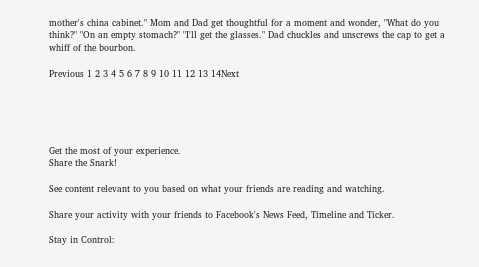mother's china cabinet." Mom and Dad get thoughtful for a moment and wonder, "What do you think?" "On an empty stomach?" "I'll get the glasses." Dad chuckles and unscrews the cap to get a whiff of the bourbon.

Previous 1 2 3 4 5 6 7 8 9 10 11 12 13 14Next





Get the most of your experience.
Share the Snark!

See content relevant to you based on what your friends are reading and watching.

Share your activity with your friends to Facebook's News Feed, Timeline and Ticker.

Stay in Control: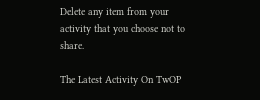Delete any item from your activity that you choose not to share.

The Latest Activity On TwOP